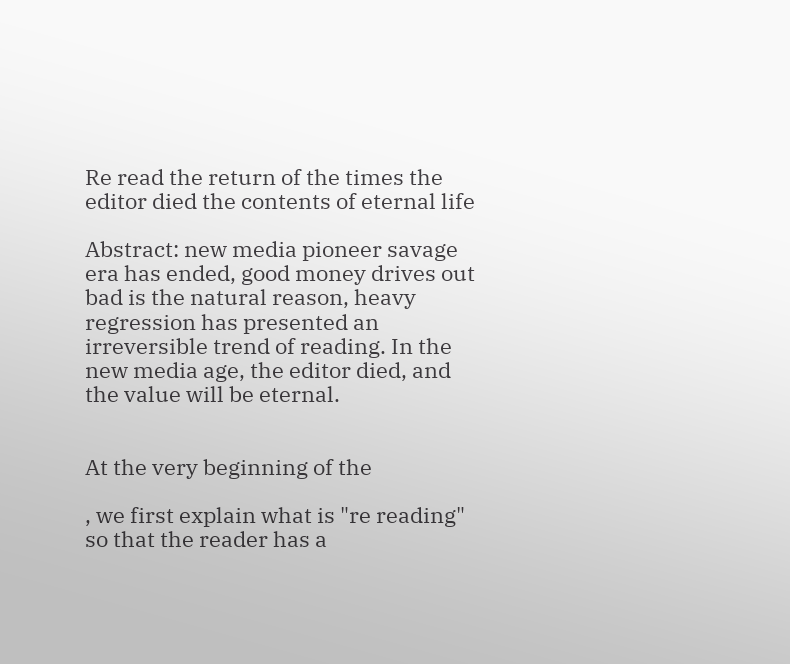Re read the return of the times the editor died the contents of eternal life

Abstract: new media pioneer savage era has ended, good money drives out bad is the natural reason, heavy regression has presented an irreversible trend of reading. In the new media age, the editor died, and the value will be eternal.


At the very beginning of the

, we first explain what is "re reading" so that the reader has a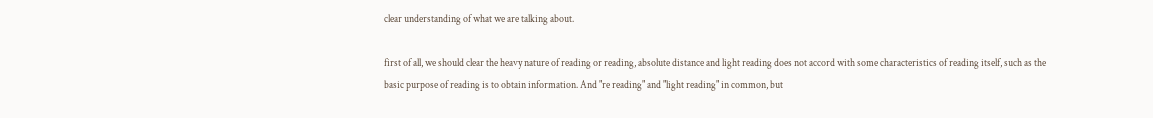clear understanding of what we are talking about.

first of all, we should clear the heavy nature of reading or reading, absolute distance and light reading does not accord with some characteristics of reading itself, such as the basic purpose of reading is to obtain information. And "re reading" and "light reading" in common, but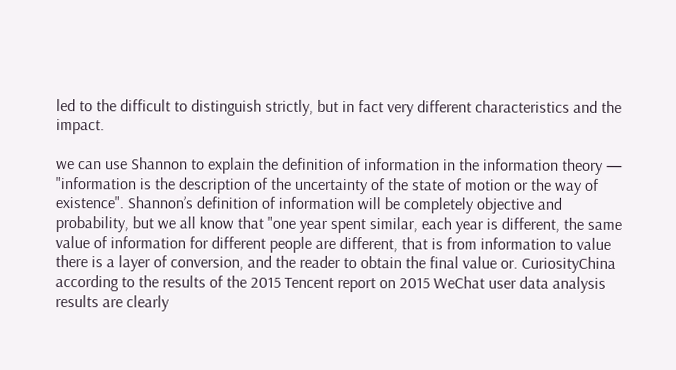led to the difficult to distinguish strictly, but in fact very different characteristics and the impact.

we can use Shannon to explain the definition of information in the information theory — "information is the description of the uncertainty of the state of motion or the way of existence". Shannon’s definition of information will be completely objective and probability, but we all know that "one year spent similar, each year is different, the same value of information for different people are different, that is from information to value there is a layer of conversion, and the reader to obtain the final value or. CuriosityChina according to the results of the 2015 Tencent report on 2015 WeChat user data analysis results are clearly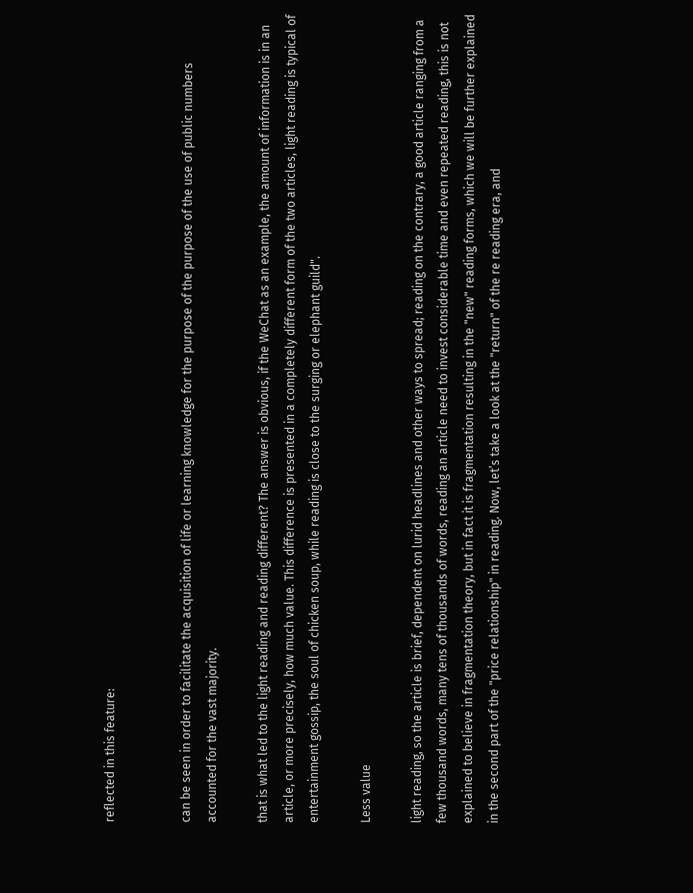reflected in this feature:


can be seen in order to facilitate the acquisition of life or learning knowledge for the purpose of the purpose of the use of public numbers accounted for the vast majority.

that is what led to the light reading and reading different? The answer is obvious, if the WeChat as an example, the amount of information is in an article, or more precisely, how much value. This difference is presented in a completely different form of the two articles, light reading is typical of entertainment gossip, the soul of chicken soup, while reading is close to the surging or elephant guild".

Less value

light reading, so the article is brief, dependent on lurid headlines and other ways to spread; reading on the contrary, a good article ranging from a few thousand words, many tens of thousands of words, reading an article need to invest considerable time and even repeated reading, this is not explained to believe in fragmentation theory, but in fact it is fragmentation resulting in the "new" reading forms, which we will be further explained in the second part of the "price relationship" in reading. Now, let’s take a look at the "return" of the re reading era, and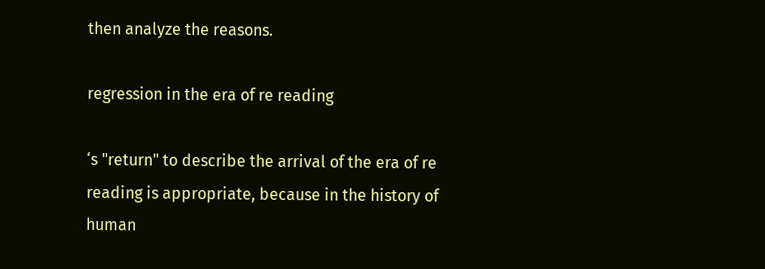then analyze the reasons.

regression in the era of re reading

‘s "return" to describe the arrival of the era of re reading is appropriate, because in the history of human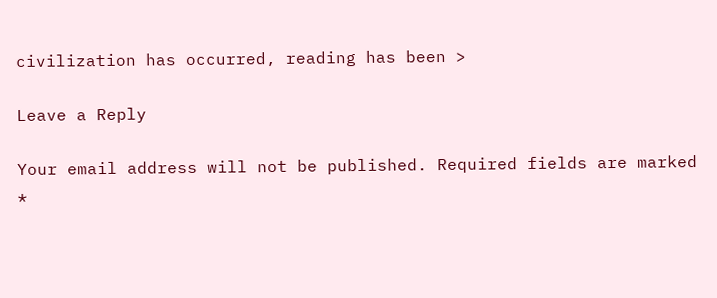civilization has occurred, reading has been >

Leave a Reply

Your email address will not be published. Required fields are marked *